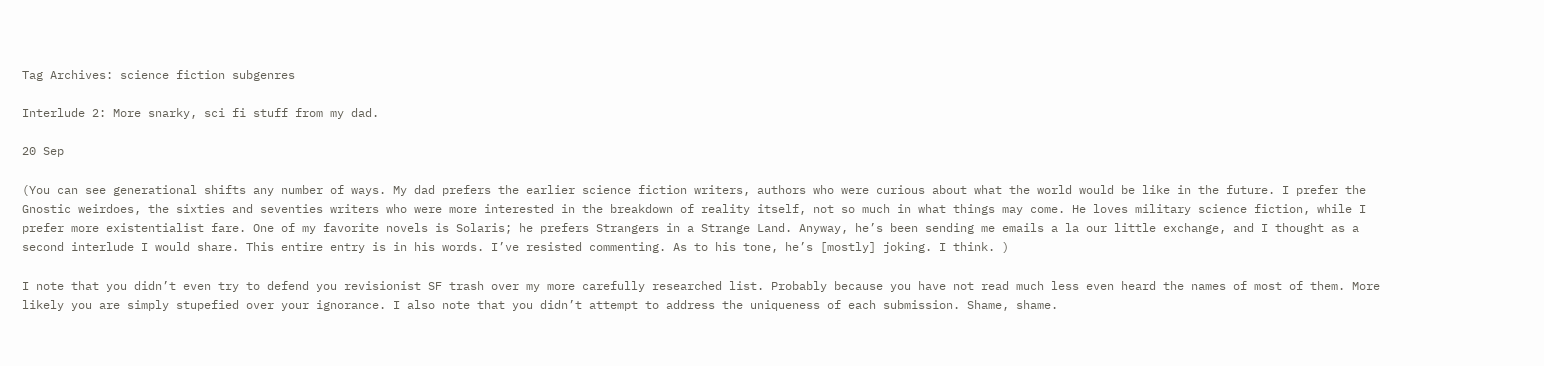Tag Archives: science fiction subgenres

Interlude 2: More snarky, sci fi stuff from my dad.

20 Sep

(You can see generational shifts any number of ways. My dad prefers the earlier science fiction writers, authors who were curious about what the world would be like in the future. I prefer the Gnostic weirdoes, the sixties and seventies writers who were more interested in the breakdown of reality itself, not so much in what things may come. He loves military science fiction, while I prefer more existentialist fare. One of my favorite novels is Solaris; he prefers Strangers in a Strange Land. Anyway, he’s been sending me emails a la our little exchange, and I thought as a second interlude I would share. This entire entry is in his words. I’ve resisted commenting. As to his tone, he’s [mostly] joking. I think. )

I note that you didn’t even try to defend you revisionist SF trash over my more carefully researched list. Probably because you have not read much less even heard the names of most of them. More likely you are simply stupefied over your ignorance. I also note that you didn’t attempt to address the uniqueness of each submission. Shame, shame.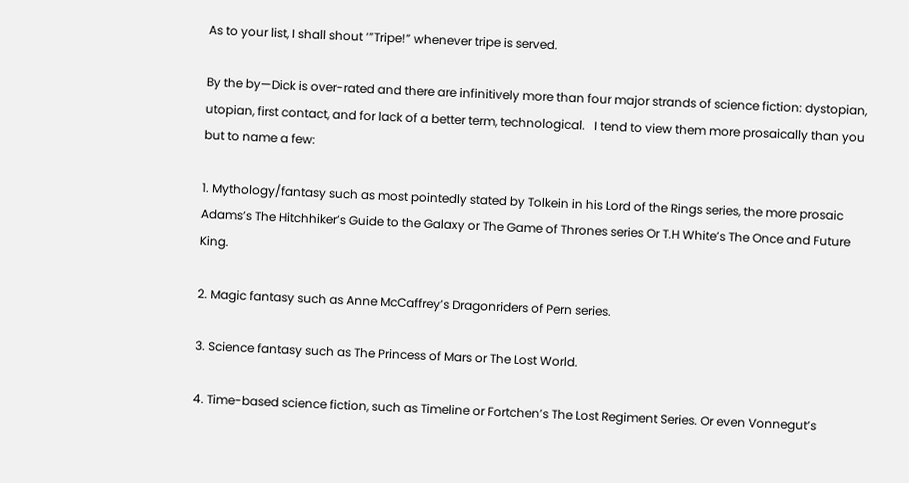As to your list, I shall shout ‘”Tripe!” whenever tripe is served.

By the by—Dick is over-rated and there are infinitively more than four major strands of science fiction: dystopian, utopian, first contact, and for lack of a better term, technological.   I tend to view them more prosaically than you but to name a few:

1. Mythology/fantasy such as most pointedly stated by Tolkein in his Lord of the Rings series, the more prosaic Adams’s The Hitchhiker’s Guide to the Galaxy or The Game of Thrones series Or T.H White’s The Once and Future King.

2. Magic fantasy such as Anne McCaffrey’s Dragonriders of Pern series.

3. Science fantasy such as The Princess of Mars or The Lost World.

4. Time-based science fiction, such as Timeline or Fortchen’s The Lost Regiment Series. Or even Vonnegut’s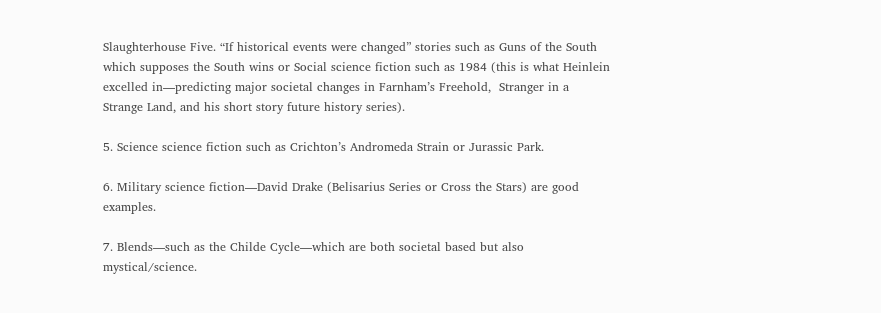Slaughterhouse Five. “If historical events were changed” stories such as Guns of the South which supposes the South wins or Social science fiction such as 1984 (this is what Heinlein excelled in—predicting major societal changes in Farnham’s Freehold,  Stranger in a Strange Land, and his short story future history series).

5. Science science fiction such as Crichton’s Andromeda Strain or Jurassic Park.

6. Military science fiction—David Drake (Belisarius Series or Cross the Stars) are good examples.

7. Blends—such as the Childe Cycle—which are both societal based but also mystical/science.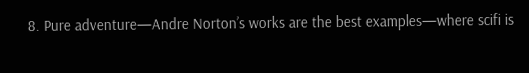8. Pure adventure—Andre Norton’s works are the best examples—where scifi is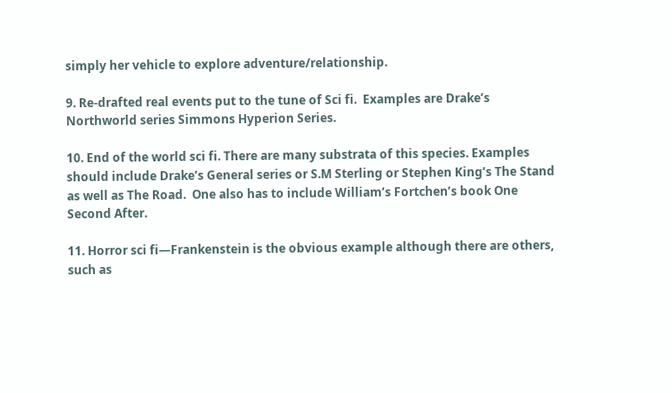simply her vehicle to explore adventure/relationship.

9. Re-drafted real events put to the tune of Sci fi.  Examples are Drake’s Northworld series Simmons Hyperion Series.

10. End of the world sci fi. There are many substrata of this species. Examples should include Drake’s General series or S.M Sterling or Stephen King’s The Stand as well as The Road.  One also has to include William’s Fortchen’s book One Second After.

11. Horror sci fi—Frankenstein is the obvious example although there are others, such as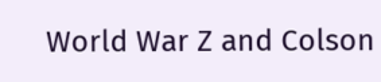World War Z and Colson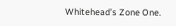Whitehead’s Zone One.